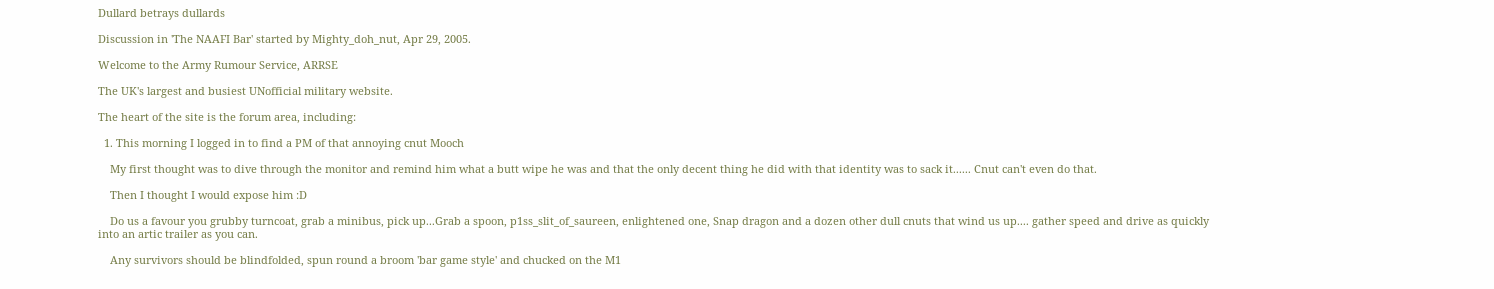Dullard betrays dullards

Discussion in 'The NAAFI Bar' started by Mighty_doh_nut, Apr 29, 2005.

Welcome to the Army Rumour Service, ARRSE

The UK's largest and busiest UNofficial military website.

The heart of the site is the forum area, including:

  1. This morning I logged in to find a PM of that annoying cnut Mooch

    My first thought was to dive through the monitor and remind him what a butt wipe he was and that the only decent thing he did with that identity was to sack it...... Cnut can't even do that.

    Then I thought I would expose him :D

    Do us a favour you grubby turncoat, grab a minibus, pick up...Grab a spoon, p1ss_slit_of_saureen, enlightened one, Snap dragon and a dozen other dull cnuts that wind us up.... gather speed and drive as quickly into an artic trailer as you can.

    Any survivors should be blindfolded, spun round a broom 'bar game style' and chucked on the M1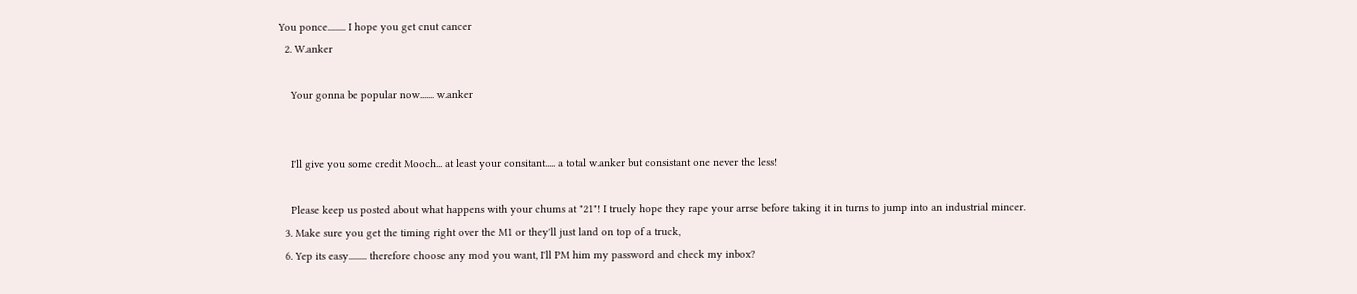You ponce......... I hope you get cnut cancer
  2. W.anker

    Your gonna be popular now....... w.anker


    I'll give you some credit Mooch... at least your consitant..... a total w.anker but consistant one never the less!

    Please keep us posted about what happens with your chums at "21"! I truely hope they rape your arrse before taking it in turns to jump into an industrial mincer.
  3. Make sure you get the timing right over the M1 or they'll just land on top of a truck,
  6. Yep its easy......... therefore choose any mod you want, I'll PM him my password and check my inbox?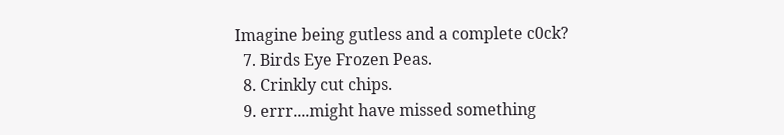Imagine being gutless and a complete c0ck?
  7. Birds Eye Frozen Peas.
  8. Crinkly cut chips.
  9. errr....might have missed something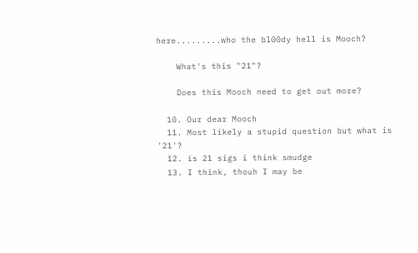here.........who the bl00dy hell is Mooch?

    What's this "21"?

    Does this Mooch need to get out more?

  10. Our dear Mooch
  11. Most likely a stupid question but what is '21'?
  12. is 21 sigs i think smudge
  13. I think, thouh I may be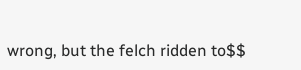wrong, but the felch ridden to$$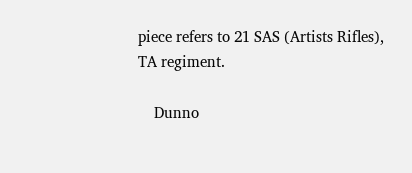piece refers to 21 SAS (Artists Rifles), TA regiment.

    Dunno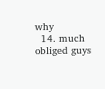why
  14. much obliged guys